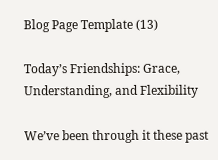Blog Page Template (13)

Today’s Friendships: Grace, Understanding, and Flexibility

We’ve been through it these past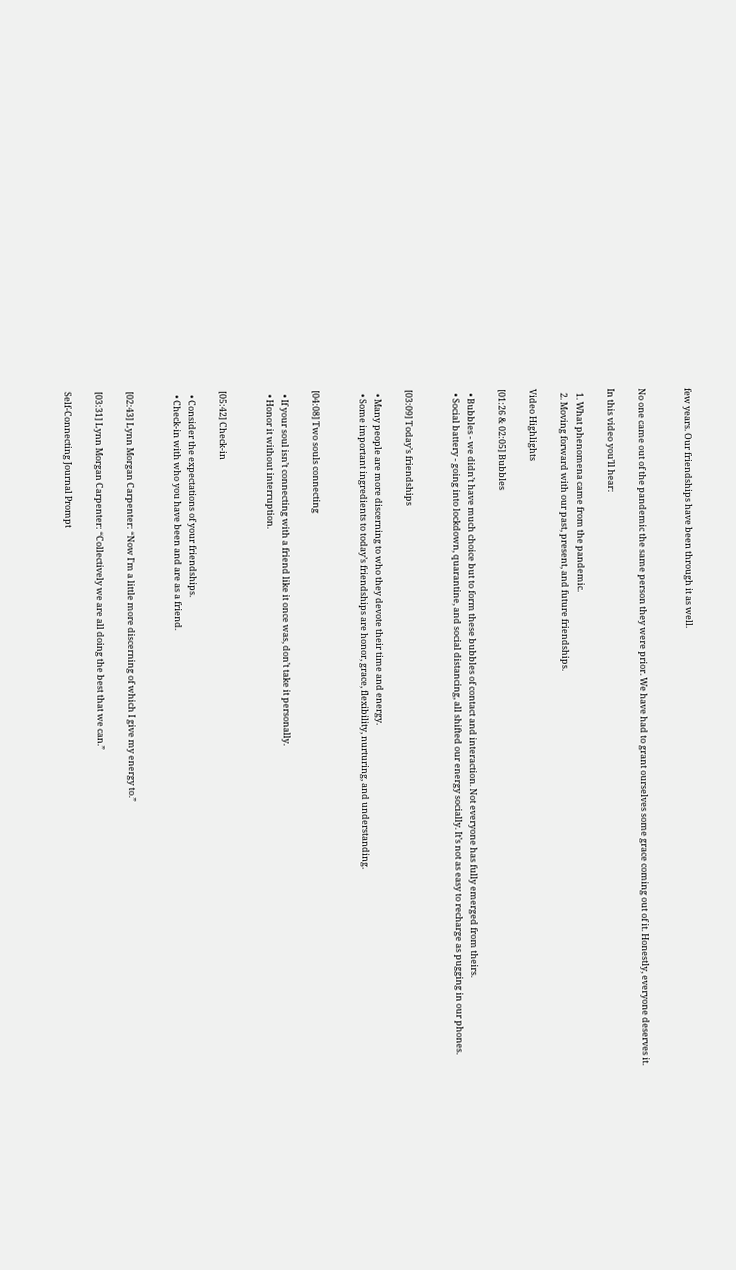few years. Our friendships have been through it as well.


No one came out of the pandemic the same person they were prior. We have had to grant ourselves some grace coming out of it. Honestly, everyone deserves it.

In this video you’ll hear:

  1. What phenomena came from the pandemic.
  2. Moving forward with our past, present, and future friendships.

Video Highlights

[01:26 & 02:05] Bubbles

  • Bubbles - we didn’t have much choice but to form these bubbles of contact and interaction. Not everyone has fully emerged from theirs.
  • Social battery - going into lockdown, quarantine, and social distancing, all shifted our energy socially. It’s not as easy to recharge as pugging in our phones.


[03:09] Today’s friendships

  • Many people are more discerning to who they devote their time and energy.
  • Some important ingredients to today’s friendships are honor, grace, flexibility, nurturing, and understanding.


[04:08] Two souls connecting

  • If your soul isn’t connecting with a friend like it once was, don’t take it personally.
  • Honor it without interruption.


[05:42] Check-in

  • Consider the expectations of your friendships.
  • Check-in with who you have been and are as a friend.


[02:43] Lynn Morgan Carpenter: “Now I'm a little more discerning of which I give my energy to.”

[03:31] Lynn Morgan Carpenter: “Collectively we are all doing the best that we can.”

Self-Connecting Journal Prompt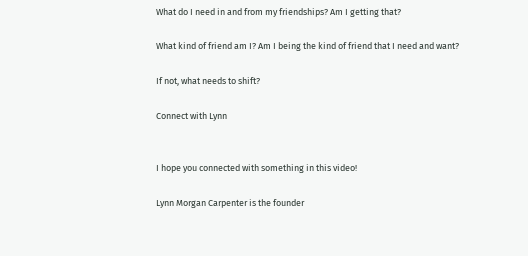What do I need in and from my friendships? Am I getting that?

What kind of friend am I? Am I being the kind of friend that I need and want?

If not, what needs to shift?

Connect with Lynn


I hope you connected with something in this video!

Lynn Morgan Carpenter is the founder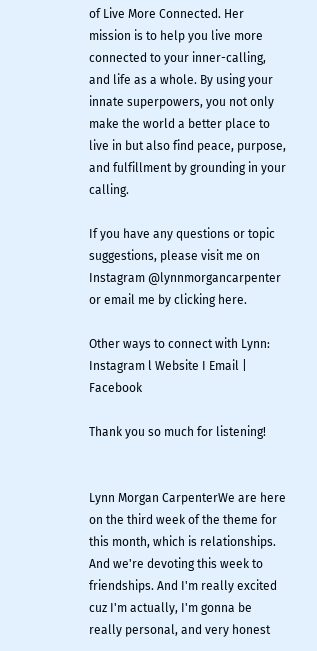of Live More Connected. Her mission is to help you live more connected to your inner-calling, and life as a whole. By using your innate superpowers, you not only make the world a better place to live in but also find peace, purpose, and fulfillment by grounding in your calling.

If you have any questions or topic suggestions, please visit me on Instagram @lynnmorgancarpenter or email me by clicking here.

Other ways to connect with Lynn: Instagram l Website I Email | Facebook

Thank you so much for listening!


Lynn Morgan CarpenterWe are here on the third week of the theme for this month, which is relationships. And we're devoting this week to friendships. And I'm really excited cuz I'm actually, I'm gonna be really personal, and very honest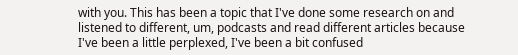with you. This has been a topic that I've done some research on and listened to different, um, podcasts and read different articles because I've been a little perplexed, I've been a bit confused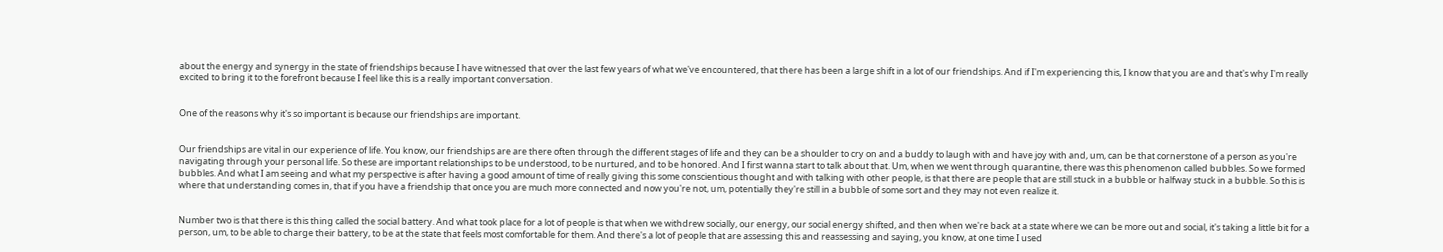about the energy and synergy in the state of friendships because I have witnessed that over the last few years of what we've encountered, that there has been a large shift in a lot of our friendships. And if I'm experiencing this, I know that you are and that's why I'm really excited to bring it to the forefront because I feel like this is a really important conversation.


One of the reasons why it's so important is because our friendships are important.


Our friendships are vital in our experience of life. You know, our friendships are are there often through the different stages of life and they can be a shoulder to cry on and a buddy to laugh with and have joy with and, um, can be that cornerstone of a person as you're navigating through your personal life. So these are important relationships to be understood, to be nurtured, and to be honored. And I first wanna start to talk about that. Um, when we went through quarantine, there was this phenomenon called bubbles. So we formed bubbles. And what I am seeing and what my perspective is after having a good amount of time of really giving this some conscientious thought and with talking with other people, is that there are people that are still stuck in a bubble or halfway stuck in a bubble. So this is where that understanding comes in, that if you have a friendship that once you are much more connected and now you're not, um, potentially they're still in a bubble of some sort and they may not even realize it.


Number two is that there is this thing called the social battery. And what took place for a lot of people is that when we withdrew socially, our energy, our social energy shifted, and then when we're back at a state where we can be more out and social, it's taking a little bit for a person, um, to be able to charge their battery, to be at the state that feels most comfortable for them. And there's a lot of people that are assessing this and reassessing and saying, you know, at one time I used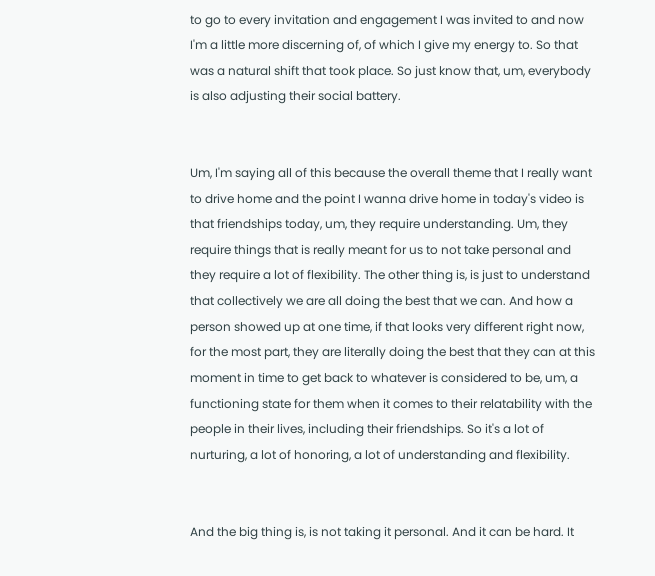to go to every invitation and engagement I was invited to and now I'm a little more discerning of, of which I give my energy to. So that was a natural shift that took place. So just know that, um, everybody is also adjusting their social battery.


Um, I'm saying all of this because the overall theme that I really want to drive home and the point I wanna drive home in today's video is that friendships today, um, they require understanding. Um, they require things that is really meant for us to not take personal and they require a lot of flexibility. The other thing is, is just to understand that collectively we are all doing the best that we can. And how a person showed up at one time, if that looks very different right now, for the most part, they are literally doing the best that they can at this moment in time to get back to whatever is considered to be, um, a functioning state for them when it comes to their relatability with the people in their lives, including their friendships. So it's a lot of nurturing, a lot of honoring, a lot of understanding and flexibility.


And the big thing is, is not taking it personal. And it can be hard. It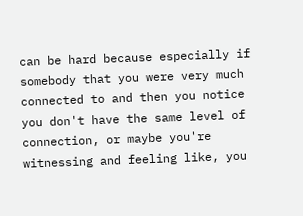can be hard because especially if somebody that you were very much connected to and then you notice you don't have the same level of connection, or maybe you're witnessing and feeling like, you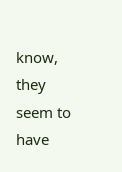know, they seem to have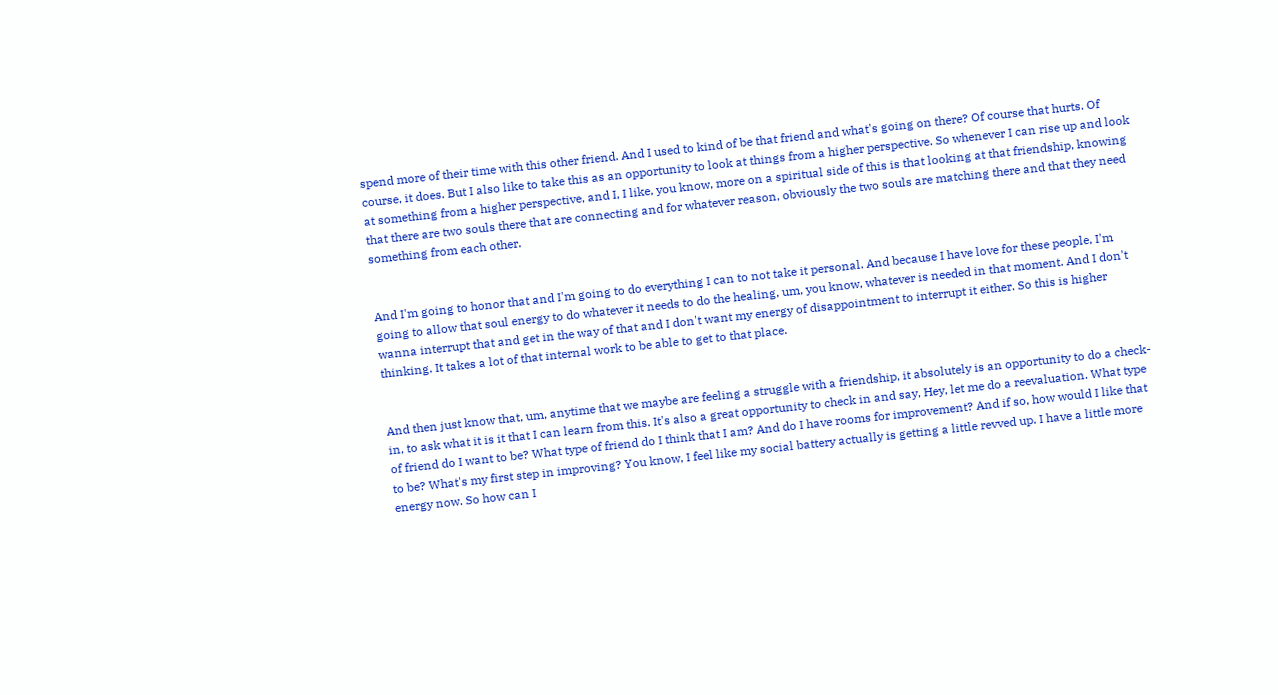spend more of their time with this other friend. And I used to kind of be that friend and what's going on there? Of course that hurts. Of course, it does. But I also like to take this as an opportunity to look at things from a higher perspective. So whenever I can rise up and look at something from a higher perspective, and I, I like, you know, more on a spiritual side of this is that looking at that friendship, knowing that there are two souls there that are connecting and for whatever reason, obviously the two souls are matching there and that they need something from each other.


And I'm going to honor that and I'm going to do everything I can to not take it personal. And because I have love for these people, I'm going to allow that soul energy to do whatever it needs to do the healing, um, you know, whatever is needed in that moment. And I don't wanna interrupt that and get in the way of that and I don't want my energy of disappointment to interrupt it either. So this is higher thinking. It takes a lot of that internal work to be able to get to that place.


And then just know that, um, anytime that we maybe are feeling a struggle with a friendship, it absolutely is an opportunity to do a check-in, to ask what it is it that I can learn from this. It's also a great opportunity to check in and say, Hey, let me do a reevaluation. What type of friend do I want to be? What type of friend do I think that I am? And do I have rooms for improvement? And if so, how would I like that to be? What's my first step in improving? You know, I feel like my social battery actually is getting a little revved up. I have a little more energy now. So how can I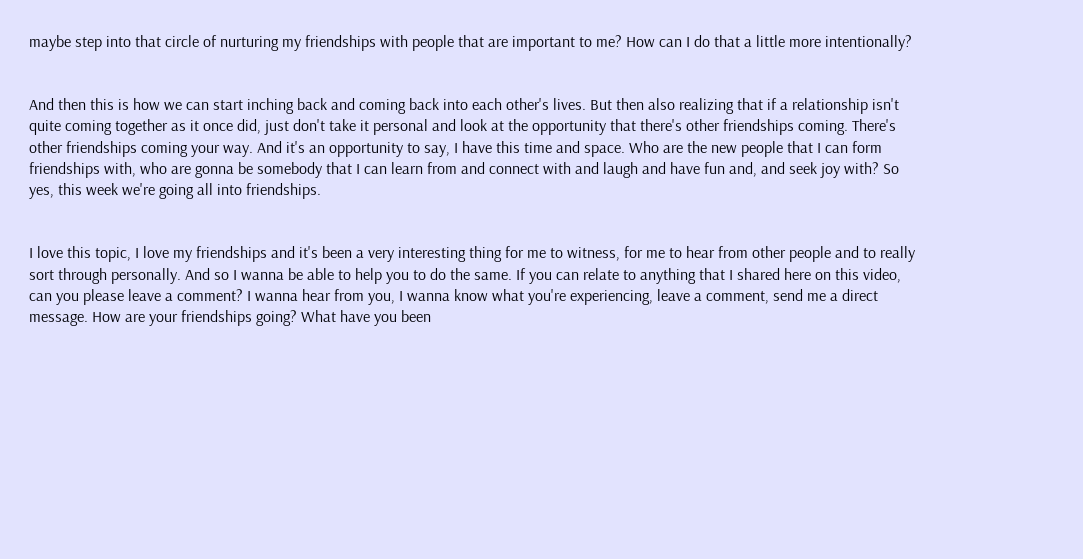maybe step into that circle of nurturing my friendships with people that are important to me? How can I do that a little more intentionally?


And then this is how we can start inching back and coming back into each other's lives. But then also realizing that if a relationship isn't quite coming together as it once did, just don't take it personal and look at the opportunity that there's other friendships coming. There's other friendships coming your way. And it's an opportunity to say, I have this time and space. Who are the new people that I can form friendships with, who are gonna be somebody that I can learn from and connect with and laugh and have fun and, and seek joy with? So yes, this week we're going all into friendships.


I love this topic, I love my friendships and it's been a very interesting thing for me to witness, for me to hear from other people and to really sort through personally. And so I wanna be able to help you to do the same. If you can relate to anything that I shared here on this video, can you please leave a comment? I wanna hear from you, I wanna know what you're experiencing, leave a comment, send me a direct message. How are your friendships going? What have you been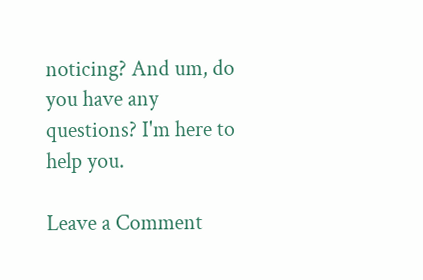noticing? And um, do you have any questions? I'm here to help you.

Leave a Comment